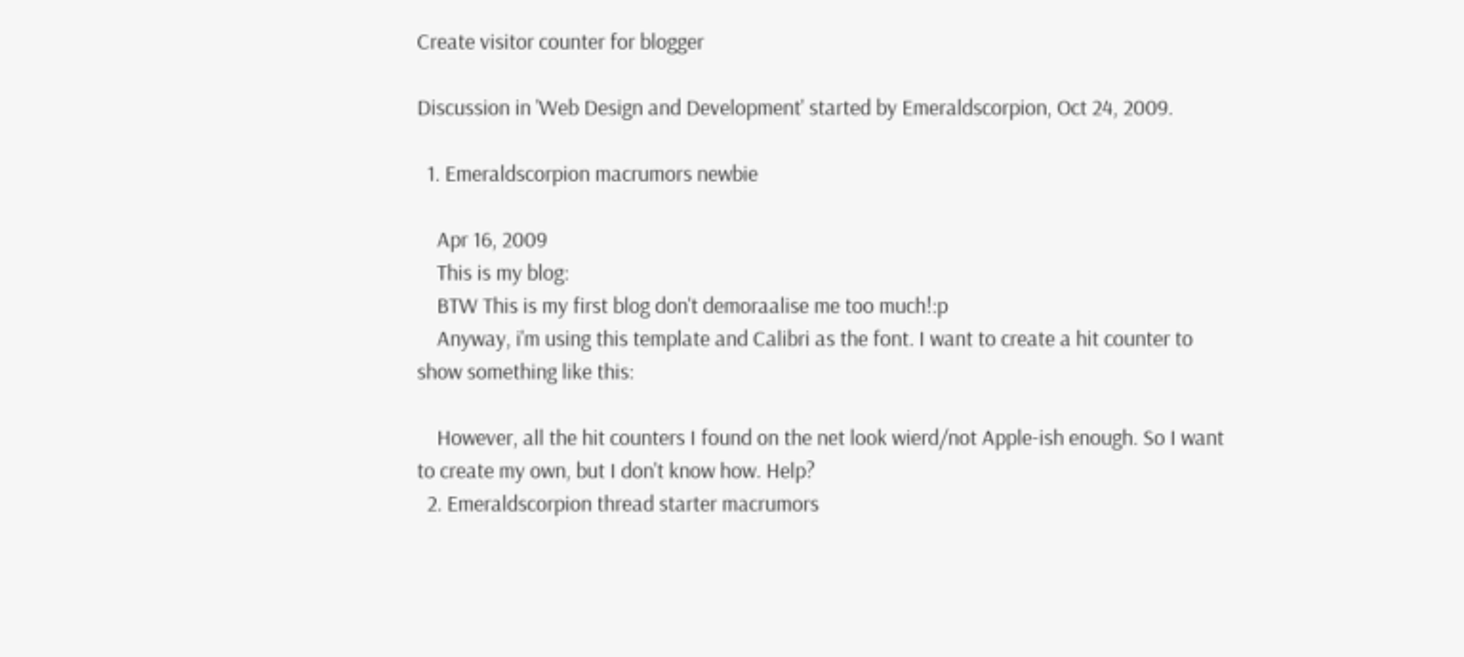Create visitor counter for blogger

Discussion in 'Web Design and Development' started by Emeraldscorpion, Oct 24, 2009.

  1. Emeraldscorpion macrumors newbie

    Apr 16, 2009
    This is my blog:
    BTW This is my first blog don't demoraalise me too much!:p
    Anyway, i'm using this template and Calibri as the font. I want to create a hit counter to show something like this:

    However, all the hit counters I found on the net look wierd/not Apple-ish enough. So I want to create my own, but I don't know how. Help?
  2. Emeraldscorpion thread starter macrumors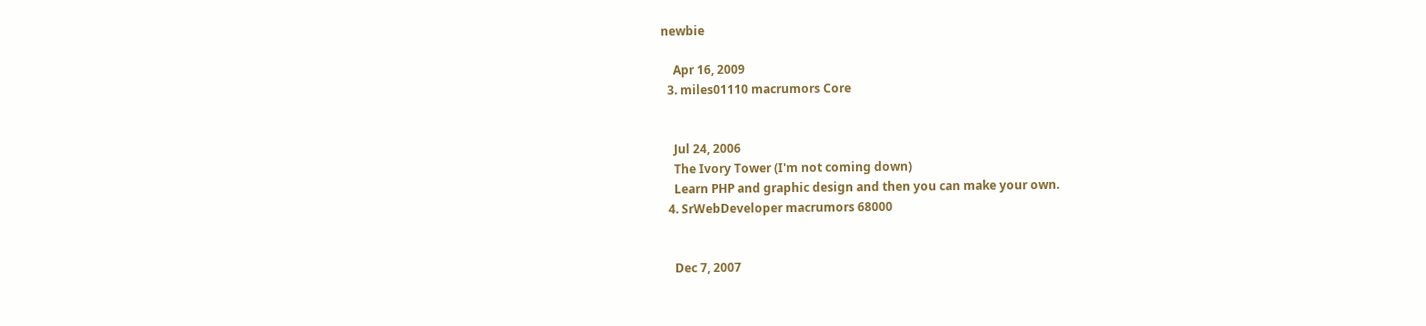newbie

    Apr 16, 2009
  3. miles01110 macrumors Core


    Jul 24, 2006
    The Ivory Tower (I'm not coming down)
    Learn PHP and graphic design and then you can make your own.
  4. SrWebDeveloper macrumors 68000


    Dec 7, 2007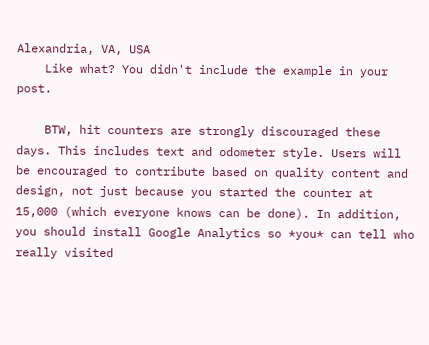Alexandria, VA, USA
    Like what? You didn't include the example in your post.

    BTW, hit counters are strongly discouraged these days. This includes text and odometer style. Users will be encouraged to contribute based on quality content and design, not just because you started the counter at 15,000 (which everyone knows can be done). In addition, you should install Google Analytics so *you* can tell who really visited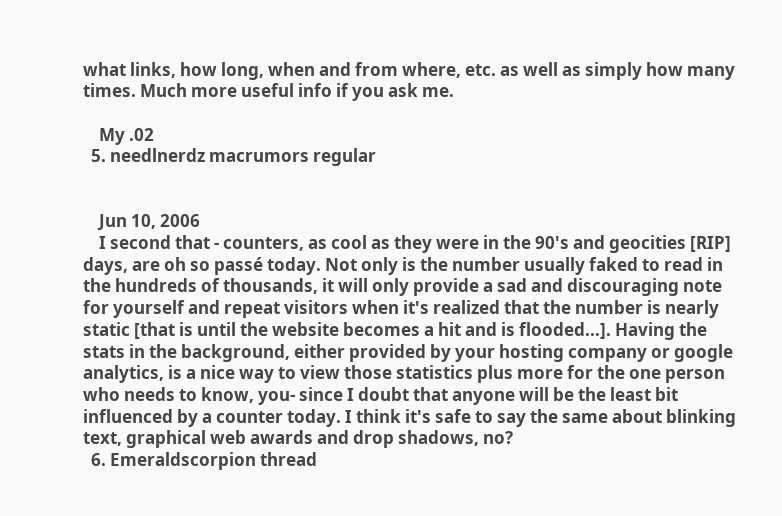what links, how long, when and from where, etc. as well as simply how many times. Much more useful info if you ask me.

    My .02
  5. needlnerdz macrumors regular


    Jun 10, 2006
    I second that - counters, as cool as they were in the 90's and geocities [RIP] days, are oh so passé today. Not only is the number usually faked to read in the hundreds of thousands, it will only provide a sad and discouraging note for yourself and repeat visitors when it's realized that the number is nearly static [that is until the website becomes a hit and is flooded...]. Having the stats in the background, either provided by your hosting company or google analytics, is a nice way to view those statistics plus more for the one person who needs to know, you- since I doubt that anyone will be the least bit influenced by a counter today. I think it's safe to say the same about blinking text, graphical web awards and drop shadows, no?
  6. Emeraldscorpion thread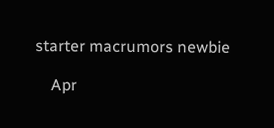starter macrumors newbie

    Apr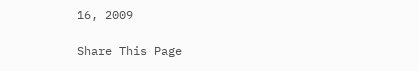16, 2009

Share This Page